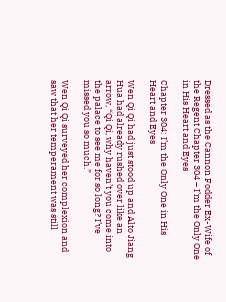Dressed as the Cannon Fodder Ex-Wife of the Regent Chapter 304 – I’m the Only One in His Heart and Eyes

Chapter 304: I’m the Only One in His Heart and Eyes

Wen Qi Qi had just stood up and Alto Jiang Hua had already rushed over like an arrow, “Qi Qi, why haven’t you come into the palace to see me for so long? I’ve missed you so much.”

Wen Qi Qi surveyed her complexion and saw that her temperament was still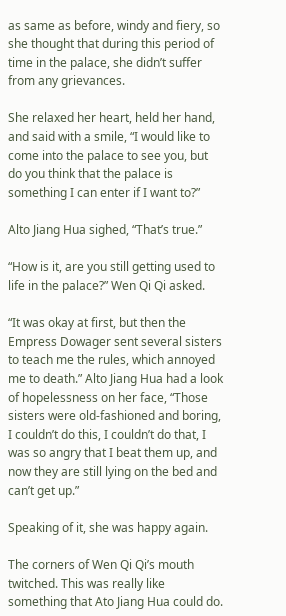as same as before, windy and fiery, so she thought that during this period of time in the palace, she didn’t suffer from any grievances.

She relaxed her heart, held her hand, and said with a smile, “I would like to come into the palace to see you, but do you think that the palace is something I can enter if I want to?”

Alto Jiang Hua sighed, “That’s true.”

“How is it, are you still getting used to life in the palace?” Wen Qi Qi asked.

“It was okay at first, but then the Empress Dowager sent several sisters to teach me the rules, which annoyed me to death.” Alto Jiang Hua had a look of hopelessness on her face, “Those sisters were old-fashioned and boring, I couldn’t do this, I couldn’t do that, I was so angry that I beat them up, and now they are still lying on the bed and can’t get up.”

Speaking of it, she was happy again.

The corners of Wen Qi Qi’s mouth twitched. This was really like something that Ato Jiang Hua could do.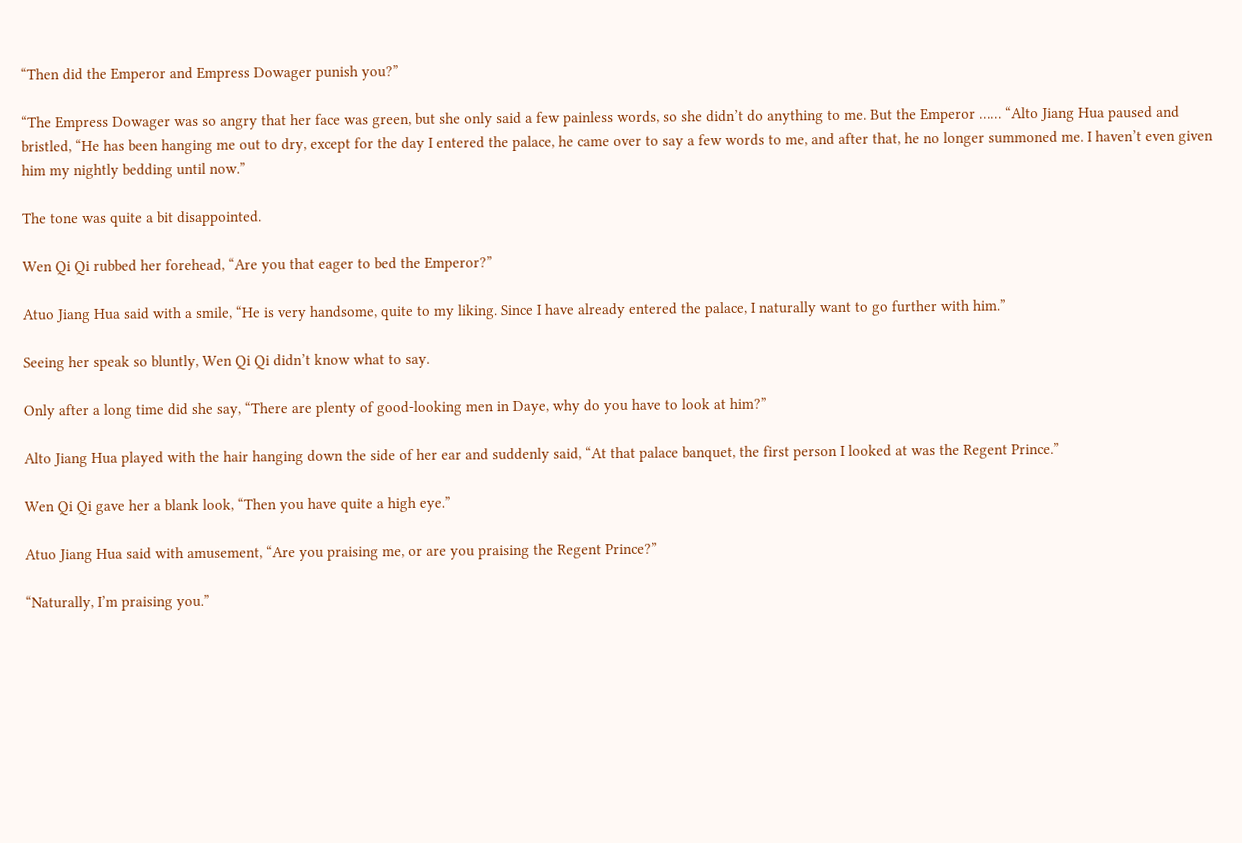“Then did the Emperor and Empress Dowager punish you?”

“The Empress Dowager was so angry that her face was green, but she only said a few painless words, so she didn’t do anything to me. But the Emperor …… “Alto Jiang Hua paused and bristled, “He has been hanging me out to dry, except for the day I entered the palace, he came over to say a few words to me, and after that, he no longer summoned me. I haven’t even given him my nightly bedding until now.”

The tone was quite a bit disappointed.

Wen Qi Qi rubbed her forehead, “Are you that eager to bed the Emperor?”

Atuo Jiang Hua said with a smile, “He is very handsome, quite to my liking. Since I have already entered the palace, I naturally want to go further with him.”

Seeing her speak so bluntly, Wen Qi Qi didn’t know what to say.

Only after a long time did she say, “There are plenty of good-looking men in Daye, why do you have to look at him?”

Alto Jiang Hua played with the hair hanging down the side of her ear and suddenly said, “At that palace banquet, the first person I looked at was the Regent Prince.”

Wen Qi Qi gave her a blank look, “Then you have quite a high eye.”

Atuo Jiang Hua said with amusement, “Are you praising me, or are you praising the Regent Prince?”

“Naturally, I’m praising you.”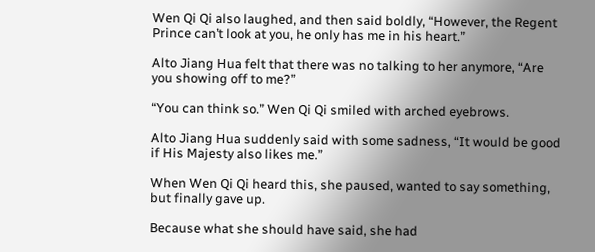Wen Qi Qi also laughed, and then said boldly, “However, the Regent Prince can’t look at you, he only has me in his heart.”

Alto Jiang Hua felt that there was no talking to her anymore, “Are you showing off to me?”

“You can think so.” Wen Qi Qi smiled with arched eyebrows.

Alto Jiang Hua suddenly said with some sadness, “It would be good if His Majesty also likes me.”

When Wen Qi Qi heard this, she paused, wanted to say something, but finally gave up.

Because what she should have said, she had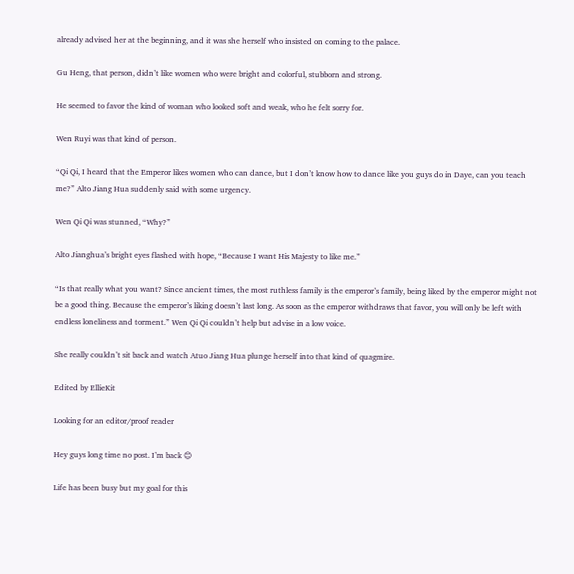already advised her at the beginning, and it was she herself who insisted on coming to the palace.

Gu Heng, that person, didn’t like women who were bright and colorful, stubborn and strong.

He seemed to favor the kind of woman who looked soft and weak, who he felt sorry for.

Wen Ruyi was that kind of person.

“Qi Qi, I heard that the Emperor likes women who can dance, but I don’t know how to dance like you guys do in Daye, can you teach me?” Alto Jiang Hua suddenly said with some urgency.

Wen Qi Qi was stunned, “Why?”

Alto Jianghua’s bright eyes flashed with hope, “Because I want His Majesty to like me.”

“Is that really what you want? Since ancient times, the most ruthless family is the emperor’s family, being liked by the emperor might not be a good thing. Because the emperor’s liking doesn’t last long. As soon as the emperor withdraws that favor, you will only be left with endless loneliness and torment.” Wen Qi Qi couldn’t help but advise in a low voice.

She really couldn’t sit back and watch Atuo Jiang Hua plunge herself into that kind of quagmire.

Edited by EllieKit

Looking for an editor/proof reader

Hey guys long time no post. I’m back 😊

Life has been busy but my goal for this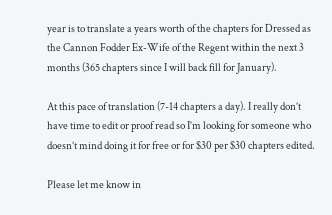year is to translate a years worth of the chapters for Dressed as the Cannon Fodder Ex-Wife of the Regent within the next 3 months (365 chapters since I will back fill for January).

At this pace of translation (7-14 chapters a day). I really don’t have time to edit or proof read so I’m looking for someone who doesn’t mind doing it for free or for $30 per $30 chapters edited.

Please let me know in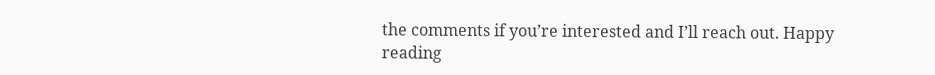the comments if you’re interested and I’ll reach out. Happy reading